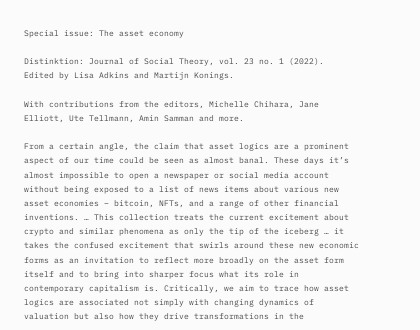Special issue: The asset economy

Distinktion: Journal of Social Theory, vol. 23 no. 1 (2022).
Edited by Lisa Adkins and Martijn Konings.

With contributions from the editors, Michelle Chihara, Jane Elliott, Ute Tellmann, Amin Samman and more.

From a certain angle, the claim that asset logics are a prominent aspect of our time could be seen as almost banal. These days it’s almost impossible to open a newspaper or social media account without being exposed to a list of news items about various new asset economies – bitcoin, NFTs, and a range of other financial inventions. … This collection treats the current excitement about crypto and similar phenomena as only the tip of the iceberg … it takes the confused excitement that swirls around these new economic forms as an invitation to reflect more broadly on the asset form itself and to bring into sharper focus what its role in contemporary capitalism is. Critically, we aim to trace how asset logics are associated not simply with changing dynamics of valuation but also how they drive transformations in the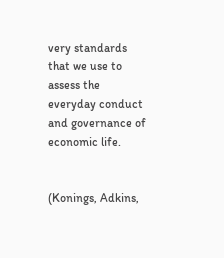very standards that we use to assess the everyday conduct and governance of economic life.


(Konings, Adkins,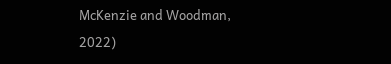McKenzie and Woodman, 2022)